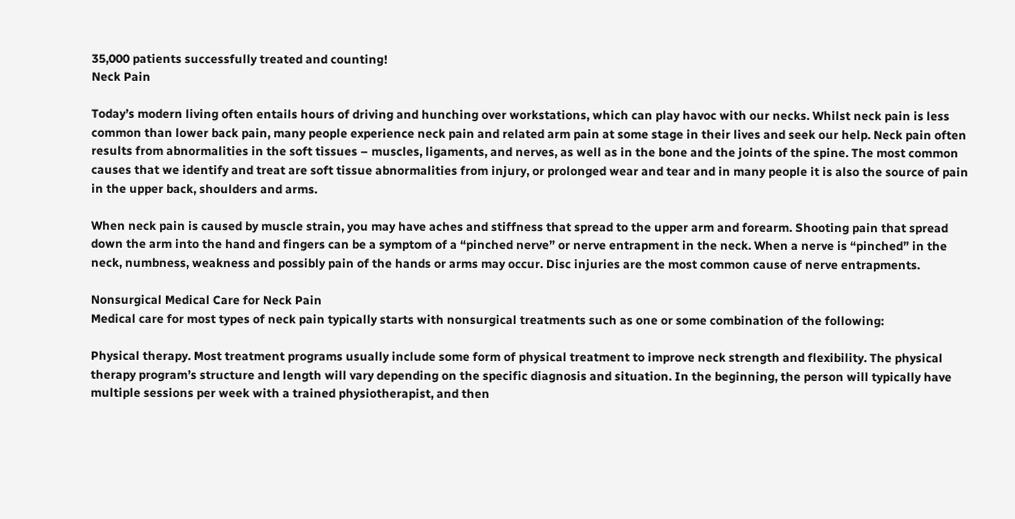35,000 patients successfully treated and counting!
Neck Pain

Today’s modern living often entails hours of driving and hunching over workstations, which can play havoc with our necks. Whilst neck pain is less common than lower back pain, many people experience neck pain and related arm pain at some stage in their lives and seek our help. Neck pain often results from abnormalities in the soft tissues – muscles, ligaments, and nerves, as well as in the bone and the joints of the spine. The most common causes that we identify and treat are soft tissue abnormalities from injury, or prolonged wear and tear and in many people it is also the source of pain in the upper back, shoulders and arms.

When neck pain is caused by muscle strain, you may have aches and stiffness that spread to the upper arm and forearm. Shooting pain that spread down the arm into the hand and fingers can be a symptom of a “pinched nerve” or nerve entrapment in the neck. When a nerve is “pinched” in the neck, numbness, weakness and possibly pain of the hands or arms may occur. Disc injuries are the most common cause of nerve entrapments.

Nonsurgical Medical Care for Neck Pain
Medical care for most types of neck pain typically starts with nonsurgical treatments such as one or some combination of the following:

Physical therapy. Most treatment programs usually include some form of physical treatment to improve neck strength and flexibility. The physical therapy program’s structure and length will vary depending on the specific diagnosis and situation. In the beginning, the person will typically have multiple sessions per week with a trained physiotherapist, and then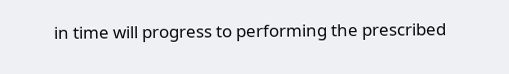in time will progress to performing the prescribed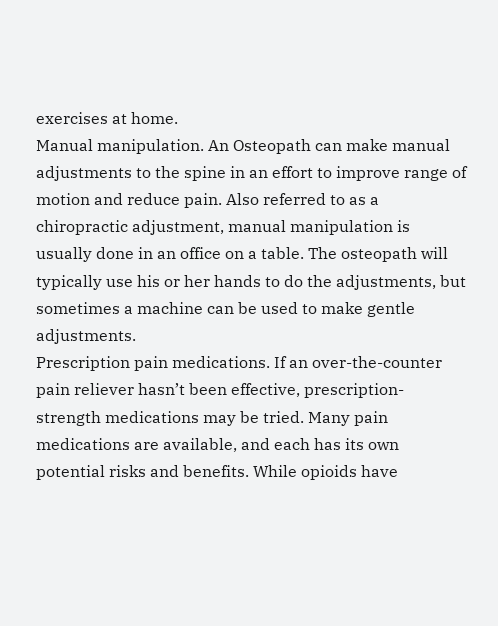exercises at home.
Manual manipulation. An Osteopath can make manual adjustments to the spine in an effort to improve range of motion and reduce pain. Also referred to as a chiropractic adjustment, manual manipulation is usually done in an office on a table. The osteopath will typically use his or her hands to do the adjustments, but sometimes a machine can be used to make gentle adjustments.
Prescription pain medications. If an over-the-counter pain reliever hasn’t been effective, prescription-strength medications may be tried. Many pain medications are available, and each has its own potential risks and benefits. While opioids have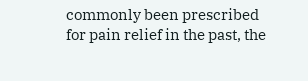commonly been prescribed for pain relief in the past, the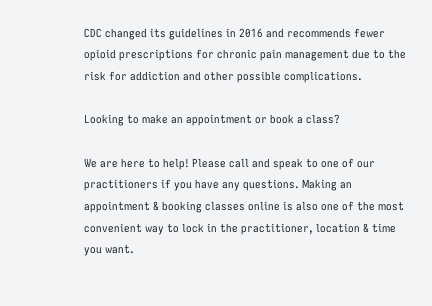CDC changed its guidelines in 2016 and recommends fewer opioid prescriptions for chronic pain management due to the risk for addiction and other possible complications.

Looking to make an appointment or book a class?

We are here to help! Please call and speak to one of our practitioners if you have any questions. Making an appointment & booking classes online is also one of the most convenient way to lock in the practitioner, location & time you want.